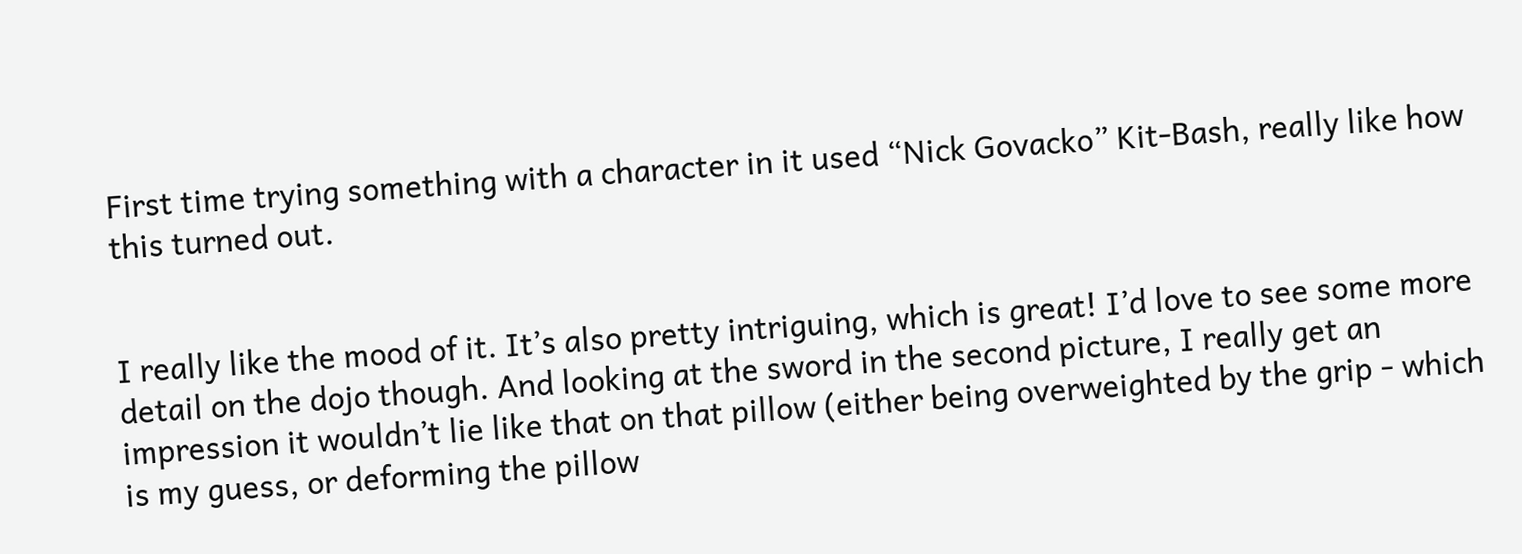First time trying something with a character in it used “Nick Govacko” Kit-Bash, really like how this turned out.


I really like the mood of it. It’s also pretty intriguing, which is great! I’d love to see some more detail on the dojo though. And looking at the sword in the second picture, I really get an impression it wouldn’t lie like that on that pillow (either being overweighted by the grip - which is my guess, or deforming the pillow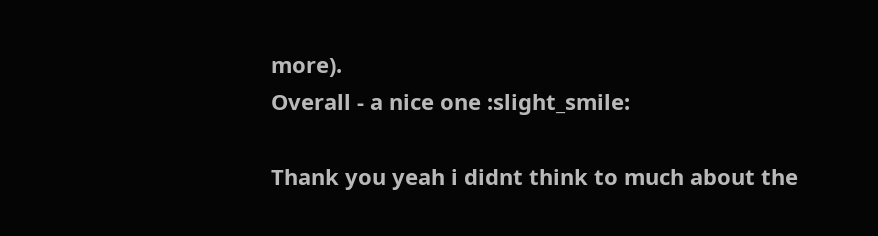more).
Overall - a nice one :slight_smile:

Thank you yeah i didnt think to much about the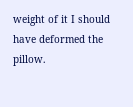weight of it I should have deformed the pillow.